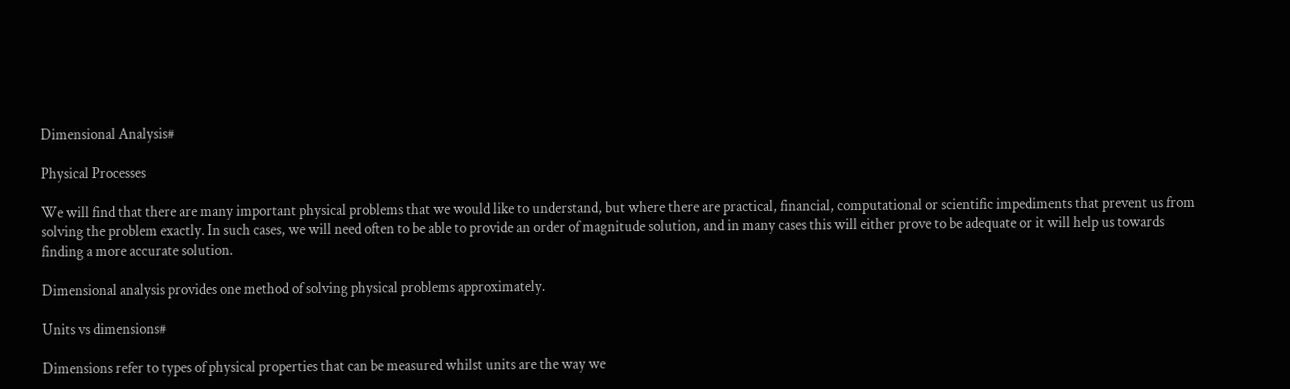Dimensional Analysis#

Physical Processes

We will find that there are many important physical problems that we would like to understand, but where there are practical, financial, computational or scientific impediments that prevent us from solving the problem exactly. In such cases, we will need often to be able to provide an order of magnitude solution, and in many cases this will either prove to be adequate or it will help us towards finding a more accurate solution.

Dimensional analysis provides one method of solving physical problems approximately.

Units vs dimensions#

Dimensions refer to types of physical properties that can be measured whilst units are the way we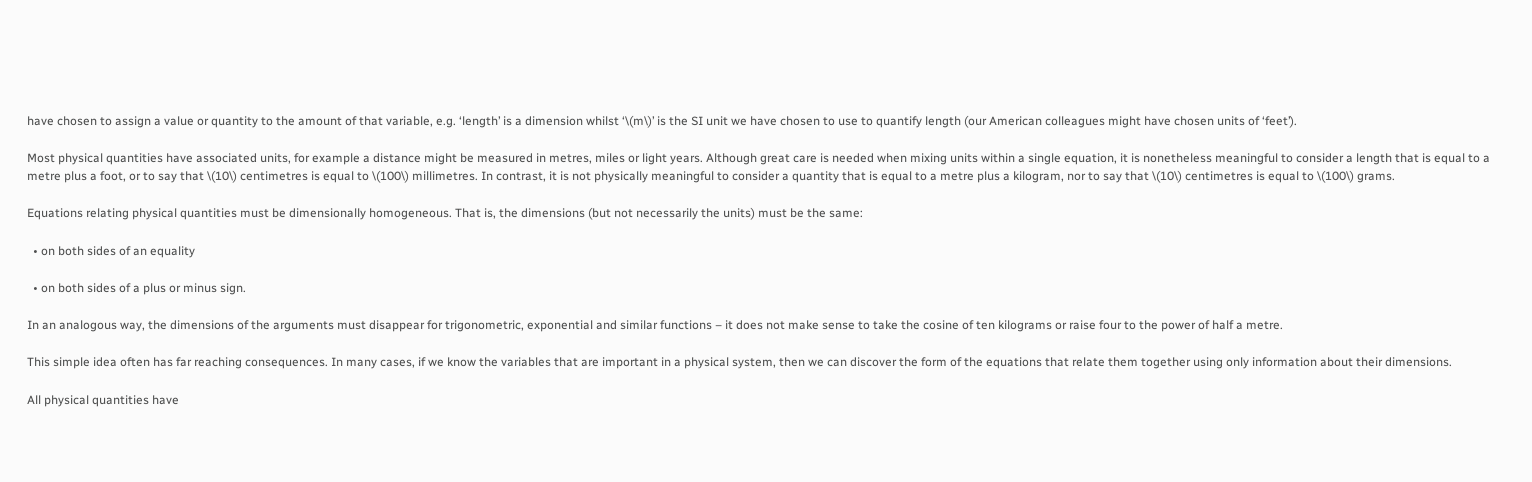have chosen to assign a value or quantity to the amount of that variable, e.g. ‘length’ is a dimension whilst ‘\(m\)’ is the SI unit we have chosen to use to quantify length (our American colleagues might have chosen units of ‘feet’).

Most physical quantities have associated units, for example a distance might be measured in metres, miles or light years. Although great care is needed when mixing units within a single equation, it is nonetheless meaningful to consider a length that is equal to a metre plus a foot, or to say that \(10\) centimetres is equal to \(100\) millimetres. In contrast, it is not physically meaningful to consider a quantity that is equal to a metre plus a kilogram, nor to say that \(10\) centimetres is equal to \(100\) grams.

Equations relating physical quantities must be dimensionally homogeneous. That is, the dimensions (but not necessarily the units) must be the same:

  • on both sides of an equality

  • on both sides of a plus or minus sign.

In an analogous way, the dimensions of the arguments must disappear for trigonometric, exponential and similar functions – it does not make sense to take the cosine of ten kilograms or raise four to the power of half a metre.

This simple idea often has far reaching consequences. In many cases, if we know the variables that are important in a physical system, then we can discover the form of the equations that relate them together using only information about their dimensions.

All physical quantities have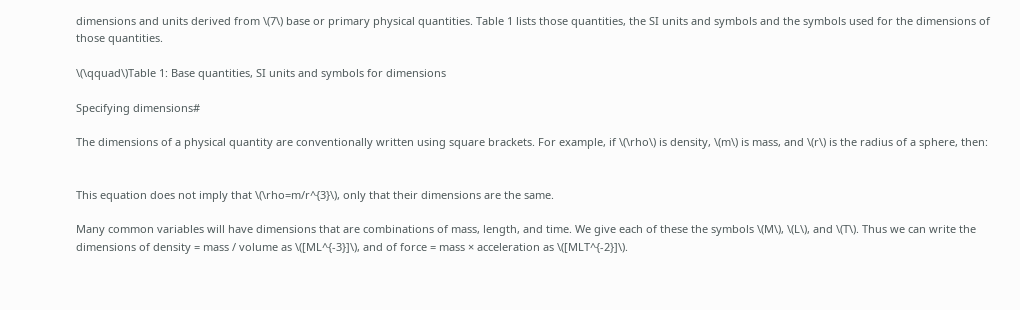dimensions and units derived from \(7\) base or primary physical quantities. Table 1 lists those quantities, the SI units and symbols and the symbols used for the dimensions of those quantities.

\(\qquad\)Table 1: Base quantities, SI units and symbols for dimensions

Specifying dimensions#

The dimensions of a physical quantity are conventionally written using square brackets. For example, if \(\rho\) is density, \(m\) is mass, and \(r\) is the radius of a sphere, then:


This equation does not imply that \(\rho=m/r^{3}\), only that their dimensions are the same.

Many common variables will have dimensions that are combinations of mass, length, and time. We give each of these the symbols \(M\), \(L\), and \(T\). Thus we can write the dimensions of density = mass / volume as \([ML^{-3}]\), and of force = mass × acceleration as \([MLT^{-2}]\).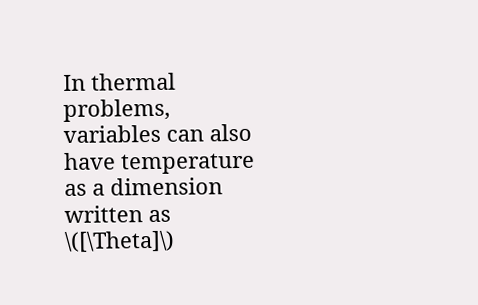In thermal problems, variables can also have temperature as a dimension written as \([\Theta]\)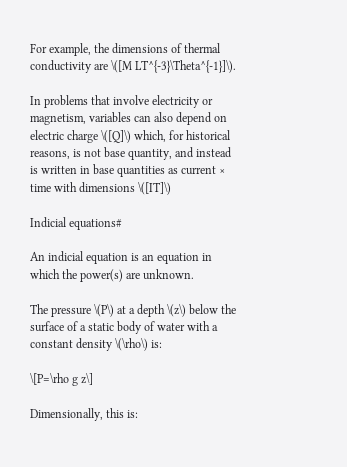For example, the dimensions of thermal conductivity are \([M LT^{-3}\Theta^{-1}]\).

In problems that involve electricity or magnetism, variables can also depend on electric charge \([Q]\) which, for historical reasons, is not base quantity, and instead is written in base quantities as current × time with dimensions \([IT]\)

Indicial equations#

An indicial equation is an equation in which the power(s) are unknown.

The pressure \(P\) at a depth \(z\) below the surface of a static body of water with a constant density \(\rho\) is:

\[P=\rho g z\]

Dimensionally, this is: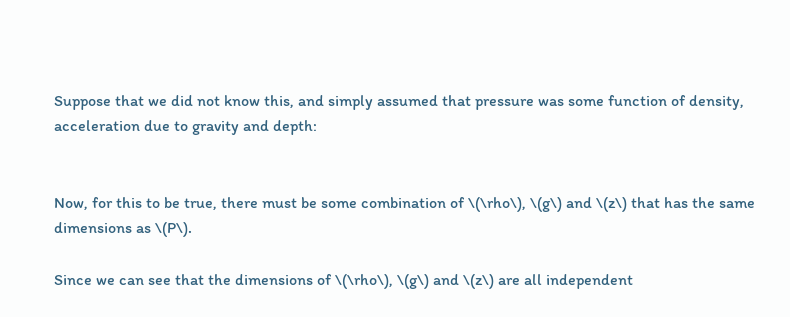Suppose that we did not know this, and simply assumed that pressure was some function of density, acceleration due to gravity and depth:


Now, for this to be true, there must be some combination of \(\rho\), \(g\) and \(z\) that has the same dimensions as \(P\).

Since we can see that the dimensions of \(\rho\), \(g\) and \(z\) are all independent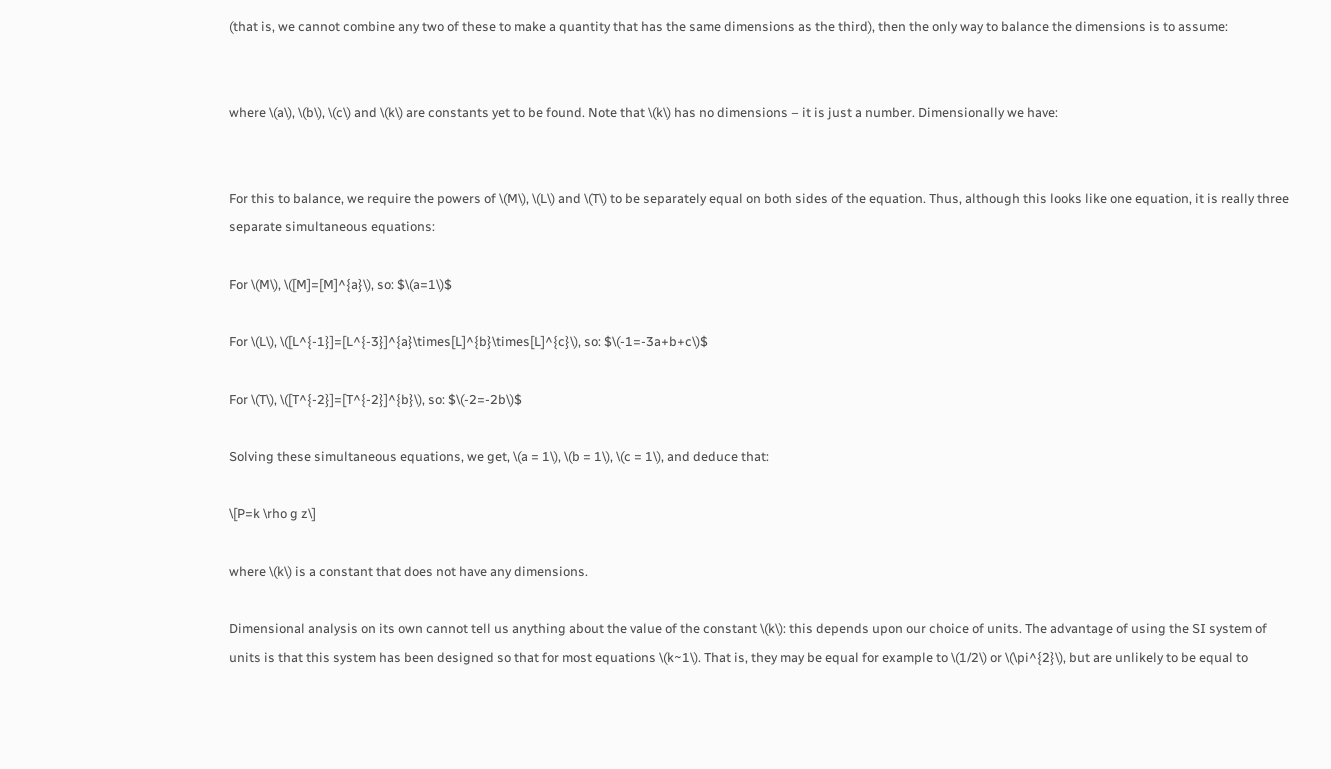(that is, we cannot combine any two of these to make a quantity that has the same dimensions as the third), then the only way to balance the dimensions is to assume:


where \(a\), \(b\), \(c\) and \(k\) are constants yet to be found. Note that \(k\) has no dimensions – it is just a number. Dimensionally we have:


For this to balance, we require the powers of \(M\), \(L\) and \(T\) to be separately equal on both sides of the equation. Thus, although this looks like one equation, it is really three separate simultaneous equations:

For \(M\), \([M]=[M]^{a}\), so: $\(a=1\)$

For \(L\), \([L^{-1}]=[L^{-3}]^{a}\times[L]^{b}\times[L]^{c}\), so: $\(-1=-3a+b+c\)$

For \(T\), \([T^{-2}]=[T^{-2}]^{b}\), so: $\(-2=-2b\)$

Solving these simultaneous equations, we get, \(a = 1\), \(b = 1\), \(c = 1\), and deduce that:

\[P=k \rho g z\]

where \(k\) is a constant that does not have any dimensions.

Dimensional analysis on its own cannot tell us anything about the value of the constant \(k\): this depends upon our choice of units. The advantage of using the SI system of units is that this system has been designed so that for most equations \(k~1\). That is, they may be equal for example to \(1/2\) or \(\pi^{2}\), but are unlikely to be equal to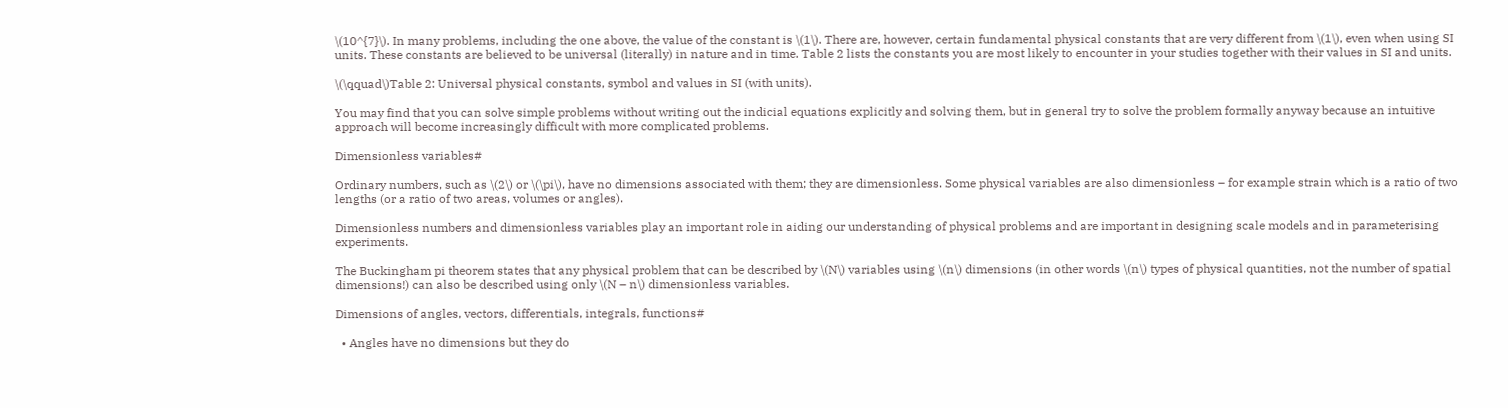\(10^{7}\). In many problems, including the one above, the value of the constant is \(1\). There are, however, certain fundamental physical constants that are very different from \(1\), even when using SI units. These constants are believed to be universal (literally) in nature and in time. Table 2 lists the constants you are most likely to encounter in your studies together with their values in SI and units.

\(\qquad\)Table 2: Universal physical constants, symbol and values in SI (with units).

You may find that you can solve simple problems without writing out the indicial equations explicitly and solving them, but in general try to solve the problem formally anyway because an intuitive approach will become increasingly difficult with more complicated problems.

Dimensionless variables#

Ordinary numbers, such as \(2\) or \(\pi\), have no dimensions associated with them; they are dimensionless. Some physical variables are also dimensionless – for example strain which is a ratio of two lengths (or a ratio of two areas, volumes or angles).

Dimensionless numbers and dimensionless variables play an important role in aiding our understanding of physical problems and are important in designing scale models and in parameterising experiments.

The Buckingham pi theorem states that any physical problem that can be described by \(N\) variables using \(n\) dimensions (in other words \(n\) types of physical quantities, not the number of spatial dimensions!) can also be described using only \(N – n\) dimensionless variables.

Dimensions of angles, vectors, differentials, integrals, functions#

  • Angles have no dimensions but they do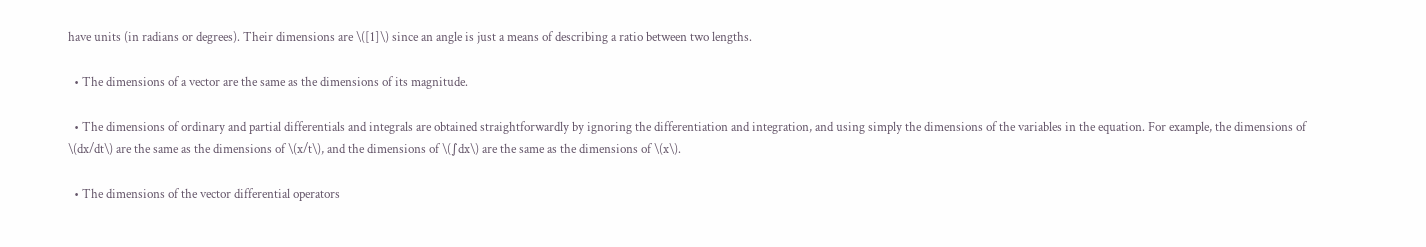have units (in radians or degrees). Their dimensions are \([1]\) since an angle is just a means of describing a ratio between two lengths.

  • The dimensions of a vector are the same as the dimensions of its magnitude.

  • The dimensions of ordinary and partial differentials and integrals are obtained straightforwardly by ignoring the differentiation and integration, and using simply the dimensions of the variables in the equation. For example, the dimensions of \(dx/dt\) are the same as the dimensions of \(x/t\), and the dimensions of \(∫dx\) are the same as the dimensions of \(x\).

  • The dimensions of the vector differential operators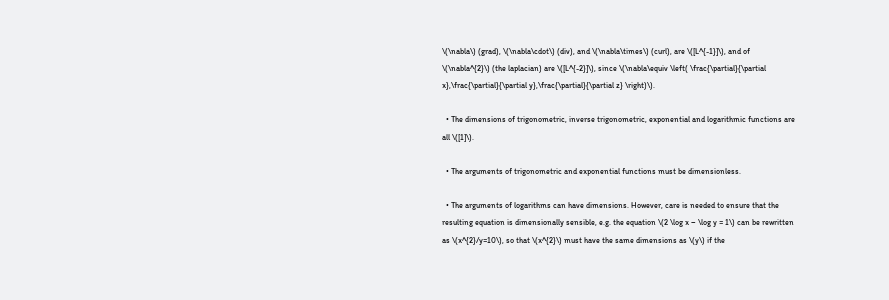\(\nabla\) (grad), \(\nabla\cdot\) (div), and \(\nabla\times\) (curl), are \([L^{-1}]\), and of \(\nabla^{2}\) (the laplacian) are \([L^{-2}]\), since \(\nabla\equiv \left( \frac{\partial}{\partial x},\frac{\partial}{\partial y},\frac{\partial}{\partial z} \right)\).

  • The dimensions of trigonometric, inverse trigonometric, exponential and logarithmic functions are all \([1]\).

  • The arguments of trigonometric and exponential functions must be dimensionless.

  • The arguments of logarithms can have dimensions. However, care is needed to ensure that the resulting equation is dimensionally sensible, e.g. the equation \(2 \log x − \log y = 1\) can be rewritten as \(x^{2}/y=10\), so that \(x^{2}\) must have the same dimensions as \(y\) if the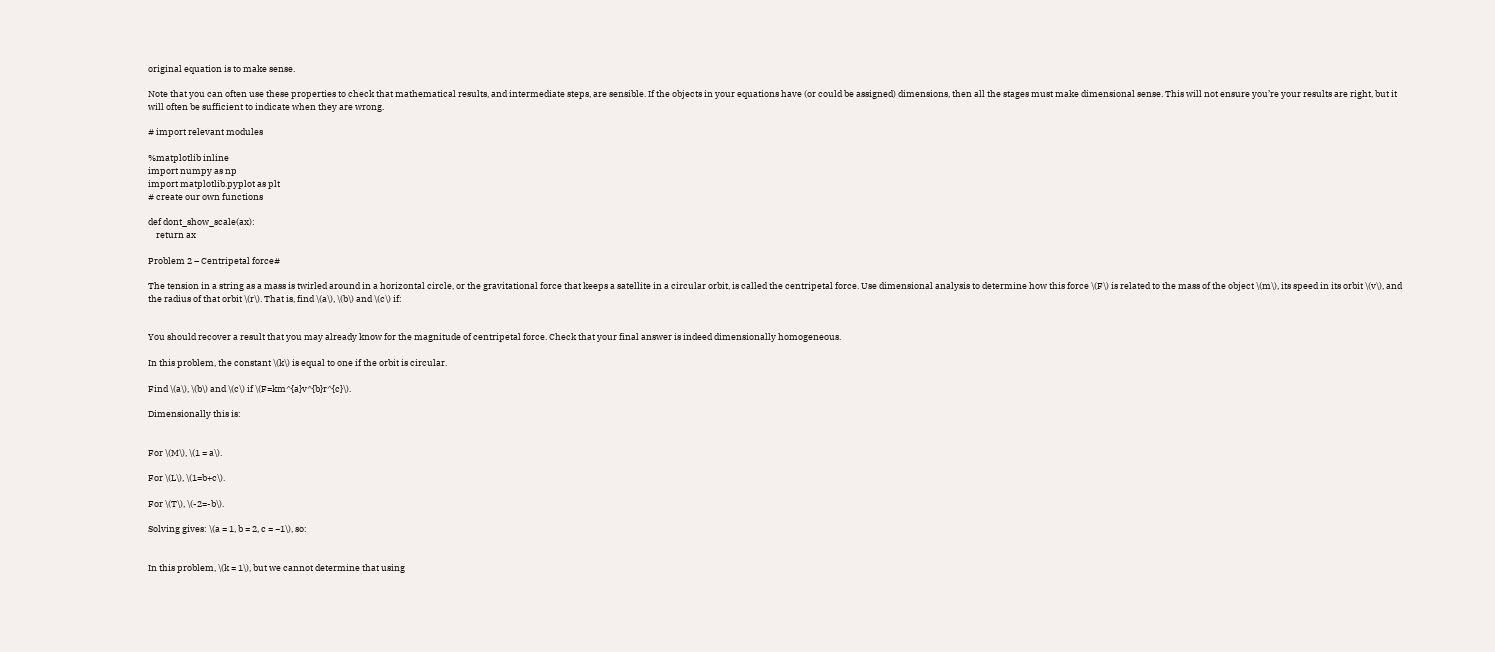original equation is to make sense.

Note that you can often use these properties to check that mathematical results, and intermediate steps, are sensible. If the objects in your equations have (or could be assigned) dimensions, then all the stages must make dimensional sense. This will not ensure you’re your results are right, but it will often be sufficient to indicate when they are wrong.

# import relevant modules

%matplotlib inline
import numpy as np
import matplotlib.pyplot as plt
# create our own functions

def dont_show_scale(ax):
    return ax

Problem 2 – Centripetal force#

The tension in a string as a mass is twirled around in a horizontal circle, or the gravitational force that keeps a satellite in a circular orbit, is called the centripetal force. Use dimensional analysis to determine how this force \(F\) is related to the mass of the object \(m\), its speed in its orbit \(v\), and the radius of that orbit \(r\). That is, find \(a\), \(b\) and \(c\) if:


You should recover a result that you may already know for the magnitude of centripetal force. Check that your final answer is indeed dimensionally homogeneous.

In this problem, the constant \(k\) is equal to one if the orbit is circular.

Find \(a\), \(b\) and \(c\) if \(F=km^{a}v^{b}r^{c}\).

Dimensionally this is:


For \(M\), \(1 = a\).

For \(L\), \(1=b+c\).

For \(T\), \(-2=-b\).

Solving gives: \(a = 1, b = 2, c = −1\), so:


In this problem, \(k = 1\), but we cannot determine that using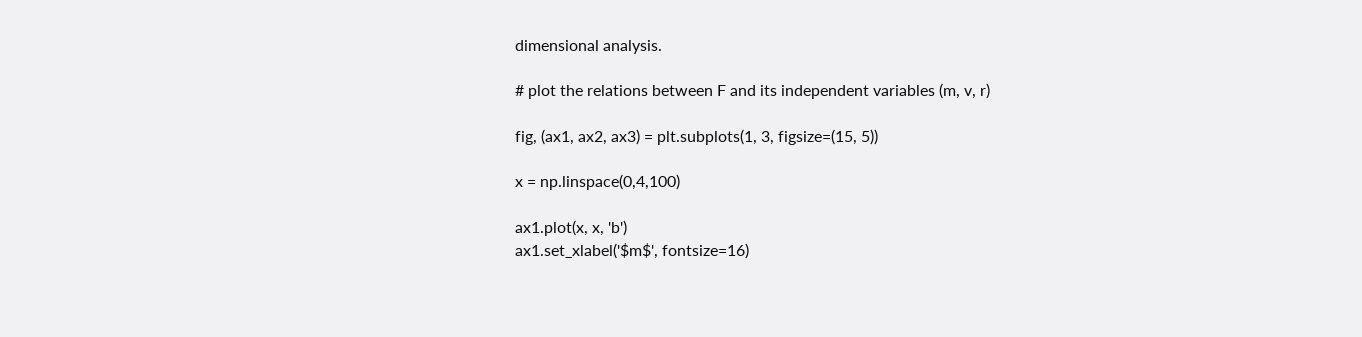dimensional analysis.

# plot the relations between F and its independent variables (m, v, r)

fig, (ax1, ax2, ax3) = plt.subplots(1, 3, figsize=(15, 5))

x = np.linspace(0,4,100)

ax1.plot(x, x, 'b')
ax1.set_xlabel('$m$', fontsize=16)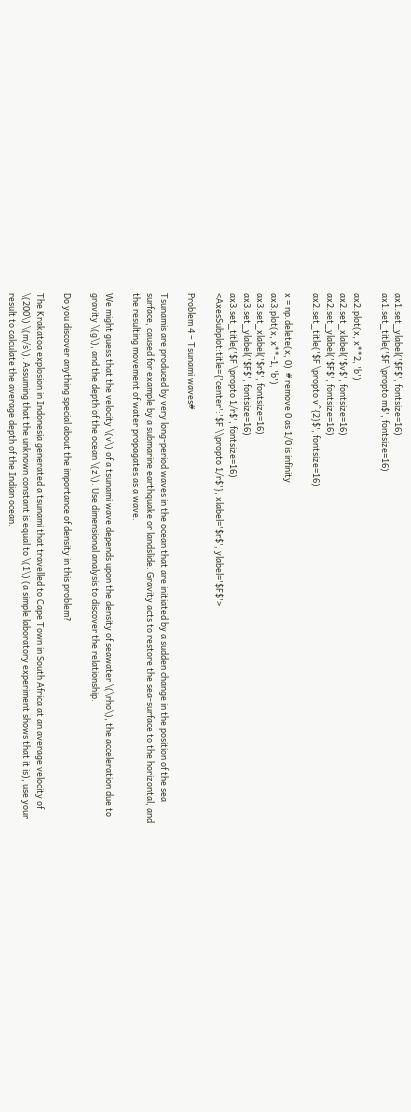ax1.set_ylabel('$F$', fontsize=16)
ax1.set_title('$F \propto m$', fontsize=16)

ax2.plot(x, x**2, 'b')
ax2.set_xlabel('$v$', fontsize=16)
ax2.set_ylabel('$F$', fontsize=16)
ax2.set_title('$F \propto v^{2}$', fontsize=16)

x = np.delete(x, 0)  # remove 0 as 1/0 is infinity
ax3.plot(x, x**-1, 'b')
ax3.set_xlabel('$r$', fontsize=16)
ax3.set_ylabel('$F$', fontsize=16)
ax3.set_title('$F \propto 1/r$', fontsize=16)
<AxesSubplot:title={'center':'$F \\propto 1/r$'}, xlabel='$r$', ylabel='$F$'>

Problem 4 – Tsunami waves#

Tsunamis are produced by very long-period waves in the ocean that are initiated by a sudden change in the position of the sea surface, caused for example by a submarine earthquake or landslide. Gravity acts to restore the sea-surface to the horizontal, and the resulting movement of water propagates as a wave.

We might guess that the velocity \(v\) of a tsunami wave depends upon the density of seawater \(\rho\), the acceleration due to gravity \(g\), and the depth of the ocean \(z\). Use dimensional analysis to discover the relationship.

Do you discover anything special about the importance of density in this problem?

The Krakatoa explosion in Indonesia generated a tsunami that travelled to Cape Town in South Africa at an average velocity of \(200\) \(m/s\). Assuming that the unknown constant is equal to \(1\) (a simple laboratory experiment shows that it is), use your result to calculate the average depth of the Indian ocean.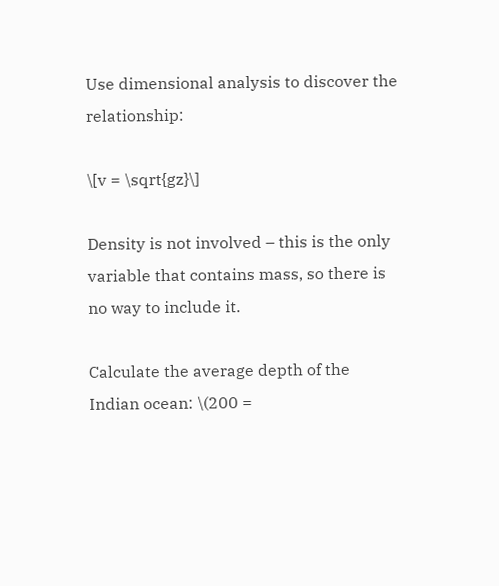Use dimensional analysis to discover the relationship:

\[v = \sqrt{gz}\]

Density is not involved – this is the only variable that contains mass, so there is no way to include it.

Calculate the average depth of the Indian ocean: \(200 =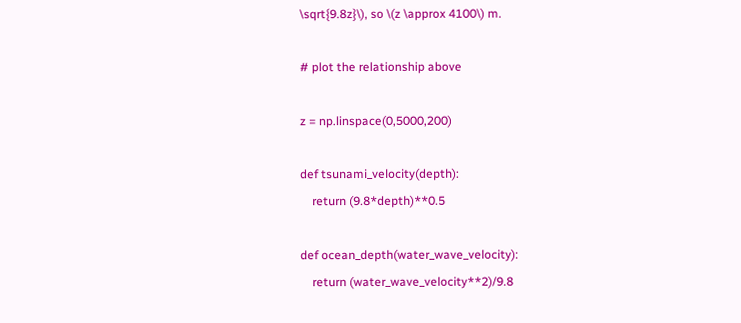\sqrt{9.8z}\), so \(z \approx 4100\) m.

# plot the relationship above

z = np.linspace(0,5000,200)

def tsunami_velocity(depth):
    return (9.8*depth)**0.5

def ocean_depth(water_wave_velocity):
    return (water_wave_velocity**2)/9.8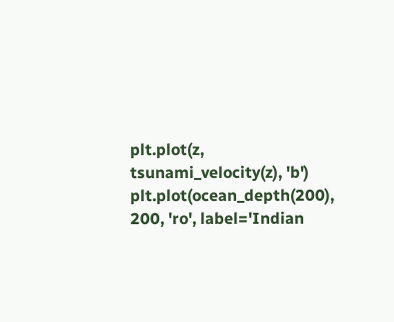plt.plot(z, tsunami_velocity(z), 'b')
plt.plot(ocean_depth(200), 200, 'ro', label='Indian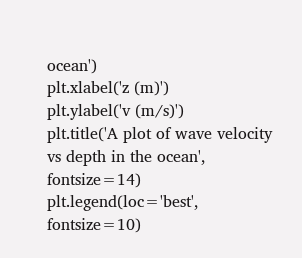ocean')
plt.xlabel('z (m)')
plt.ylabel('v (m/s)')
plt.title('A plot of wave velocity vs depth in the ocean', fontsize=14)
plt.legend(loc='best', fontsize=10)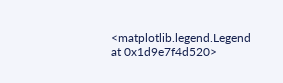<matplotlib.legend.Legend at 0x1d9e7f4d520>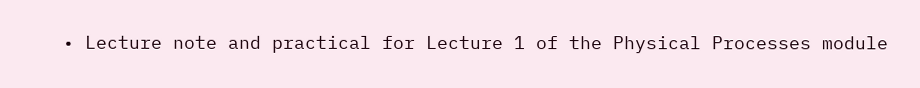• Lecture note and practical for Lecture 1 of the Physical Processes module